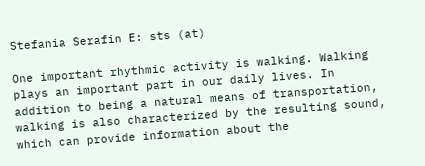Stefania Serafin E: sts (at)

One important rhythmic activity is walking. Walking plays an important part in our daily lives. In addition to being a natural means of transportation, walking is also characterized by the resulting sound, which can provide information about the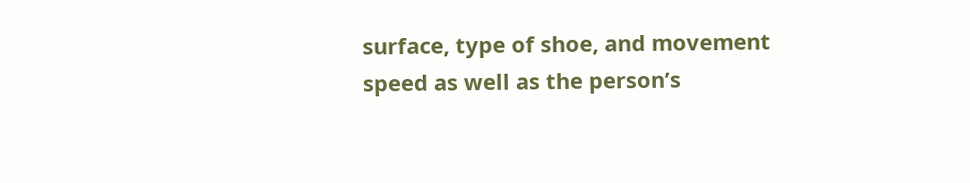surface, type of shoe, and movement speed as well as the person’s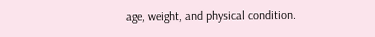age, weight, and physical condition.